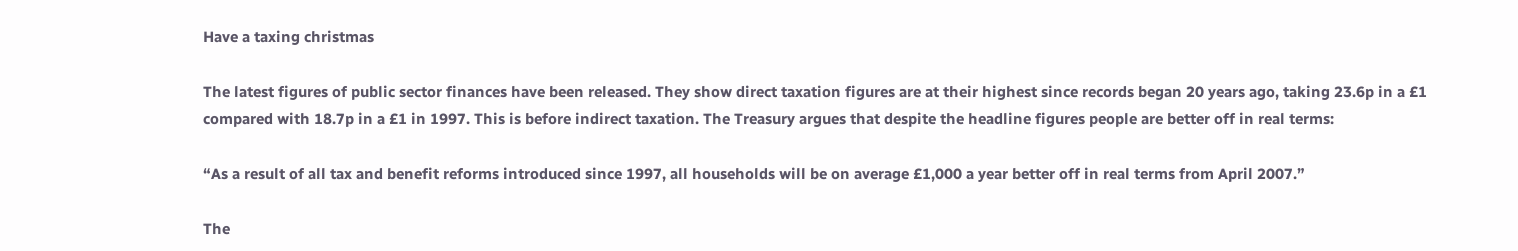Have a taxing christmas

The latest figures of public sector finances have been released. They show direct taxation figures are at their highest since records began 20 years ago, taking 23.6p in a £1 compared with 18.7p in a £1 in 1997. This is before indirect taxation. The Treasury argues that despite the headline figures people are better off in real terms:

“As a result of all tax and benefit reforms introduced since 1997, all households will be on average £1,000 a year better off in real terms from April 2007.”

The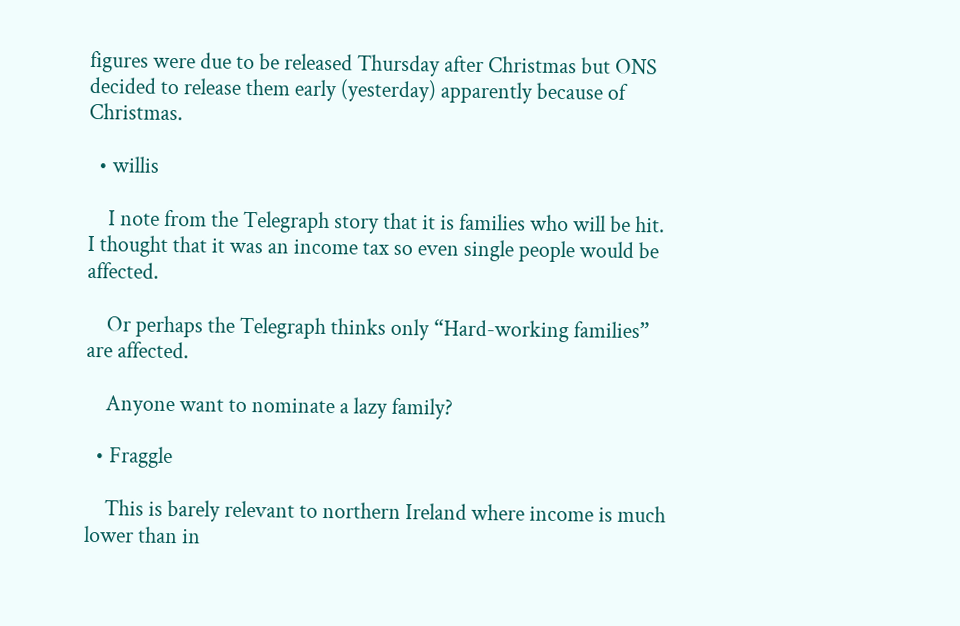figures were due to be released Thursday after Christmas but ONS decided to release them early (yesterday) apparently because of Christmas.

  • willis

    I note from the Telegraph story that it is families who will be hit. I thought that it was an income tax so even single people would be affected.

    Or perhaps the Telegraph thinks only “Hard-working families” are affected.

    Anyone want to nominate a lazy family?

  • Fraggle

    This is barely relevant to northern Ireland where income is much lower than in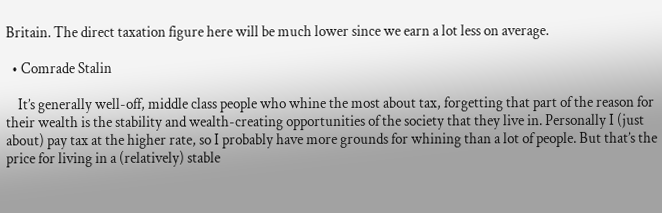Britain. The direct taxation figure here will be much lower since we earn a lot less on average.

  • Comrade Stalin

    It’s generally well-off, middle class people who whine the most about tax, forgetting that part of the reason for their wealth is the stability and wealth-creating opportunities of the society that they live in. Personally I (just about) pay tax at the higher rate, so I probably have more grounds for whining than a lot of people. But that’s the price for living in a (relatively) stable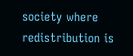society where redistribution is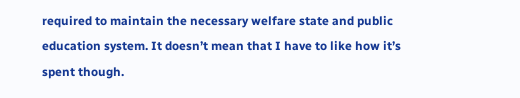required to maintain the necessary welfare state and public education system. It doesn’t mean that I have to like how it’s spent though.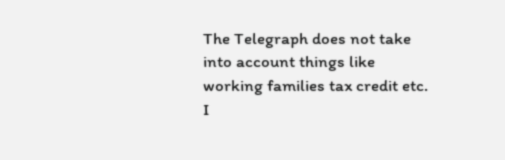The Telegraph does not take into account things like working families tax credit etc. I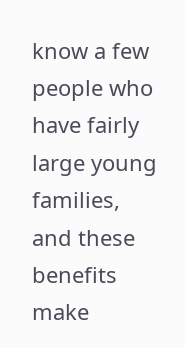know a few people who have fairly large young families, and these benefits make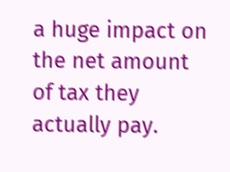a huge impact on the net amount of tax they actually pay.